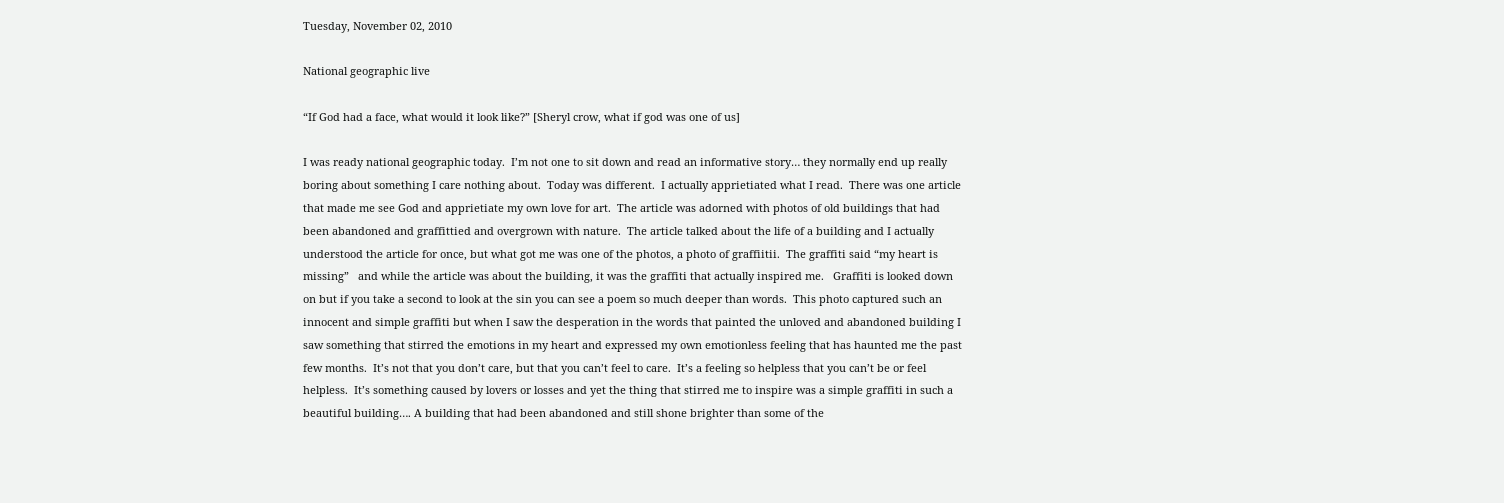Tuesday, November 02, 2010

National geographic live

“If God had a face, what would it look like?” [Sheryl crow, what if god was one of us]

I was ready national geographic today.  I’m not one to sit down and read an informative story… they normally end up really boring about something I care nothing about.  Today was different.  I actually apprietiated what I read.  There was one article that made me see God and apprietiate my own love for art.  The article was adorned with photos of old buildings that had been abandoned and graffittied and overgrown with nature.  The article talked about the life of a building and I actually understood the article for once, but what got me was one of the photos, a photo of graffiitii.  The graffiti said “my heart is missing”   and while the article was about the building, it was the graffiti that actually inspired me.   Graffiti is looked down on but if you take a second to look at the sin you can see a poem so much deeper than words.  This photo captured such an innocent and simple graffiti but when I saw the desperation in the words that painted the unloved and abandoned building I saw something that stirred the emotions in my heart and expressed my own emotionless feeling that has haunted me the past few months.  It’s not that you don’t care, but that you can’t feel to care.  It’s a feeling so helpless that you can’t be or feel helpless.  It’s something caused by lovers or losses and yet the thing that stirred me to inspire was a simple graffiti in such a beautiful building…. A building that had been abandoned and still shone brighter than some of the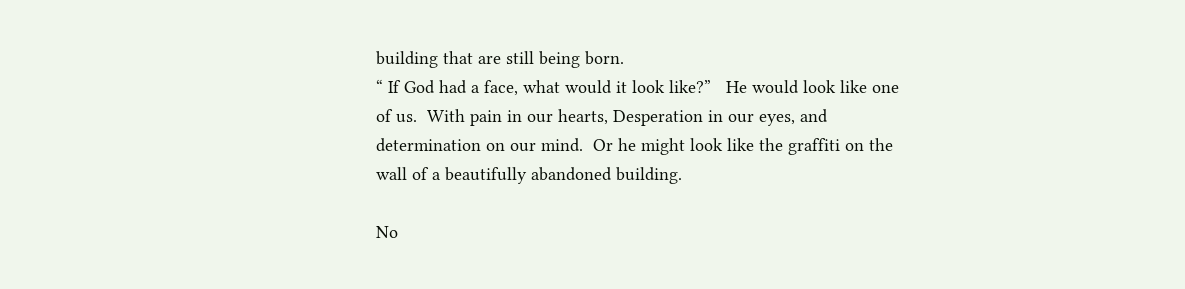building that are still being born.
“ If God had a face, what would it look like?”   He would look like one of us.  With pain in our hearts, Desperation in our eyes, and determination on our mind.  Or he might look like the graffiti on the wall of a beautifully abandoned building.

No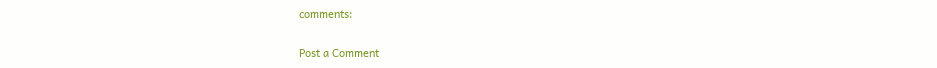comments:

Post a Comment